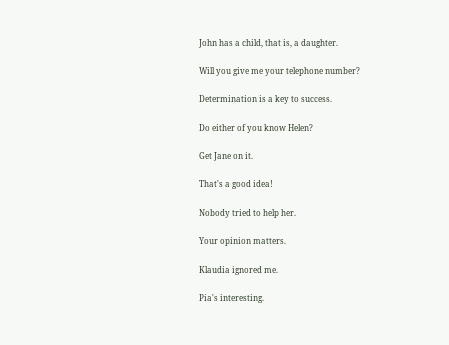John has a child, that is, a daughter.

Will you give me your telephone number?

Determination is a key to success.

Do either of you know Helen?

Get Jane on it.

That's a good idea!

Nobody tried to help her.

Your opinion matters.

Klaudia ignored me.

Pia's interesting.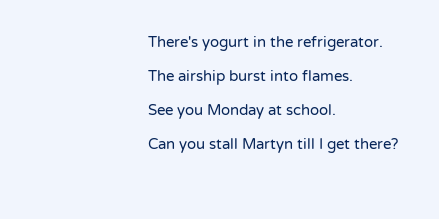There's yogurt in the refrigerator.

The airship burst into flames.

See you Monday at school.

Can you stall Martyn till I get there?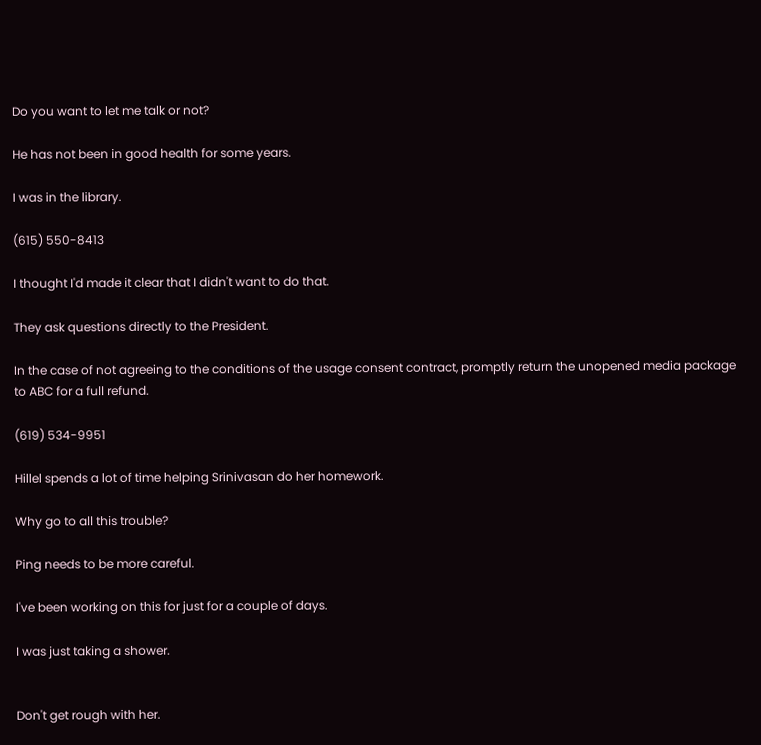Do you want to let me talk or not?

He has not been in good health for some years.

I was in the library.

(615) 550-8413

I thought I'd made it clear that I didn't want to do that.

They ask questions directly to the President.

In the case of not agreeing to the conditions of the usage consent contract, promptly return the unopened media package to ABC for a full refund.

(619) 534-9951

Hillel spends a lot of time helping Srinivasan do her homework.

Why go to all this trouble?

Ping needs to be more careful.

I've been working on this for just for a couple of days.

I was just taking a shower.


Don't get rough with her.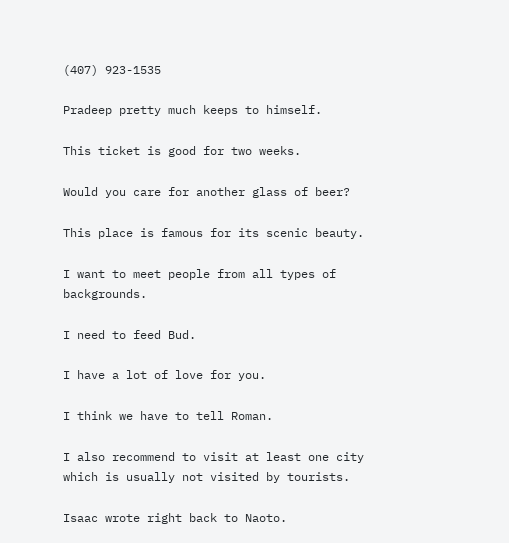(407) 923-1535

Pradeep pretty much keeps to himself.

This ticket is good for two weeks.

Would you care for another glass of beer?

This place is famous for its scenic beauty.

I want to meet people from all types of backgrounds.

I need to feed Bud.

I have a lot of love for you.

I think we have to tell Roman.

I also recommend to visit at least one city which is usually not visited by tourists.

Isaac wrote right back to Naoto.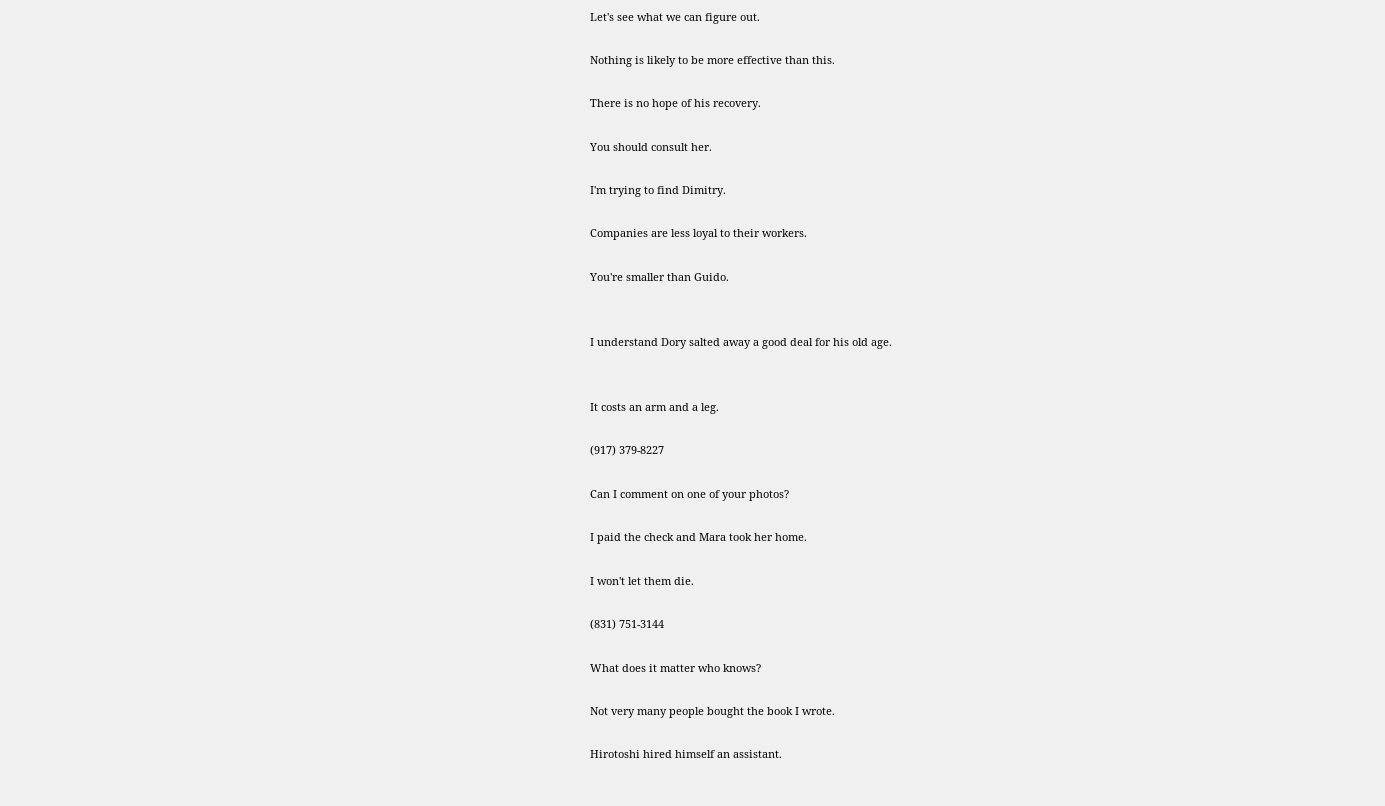Let's see what we can figure out.

Nothing is likely to be more effective than this.

There is no hope of his recovery.

You should consult her.

I'm trying to find Dimitry.

Companies are less loyal to their workers.

You're smaller than Guido.


I understand Dory salted away a good deal for his old age.


It costs an arm and a leg.

(917) 379-8227

Can I comment on one of your photos?

I paid the check and Mara took her home.

I won't let them die.

(831) 751-3144

What does it matter who knows?

Not very many people bought the book I wrote.

Hirotoshi hired himself an assistant.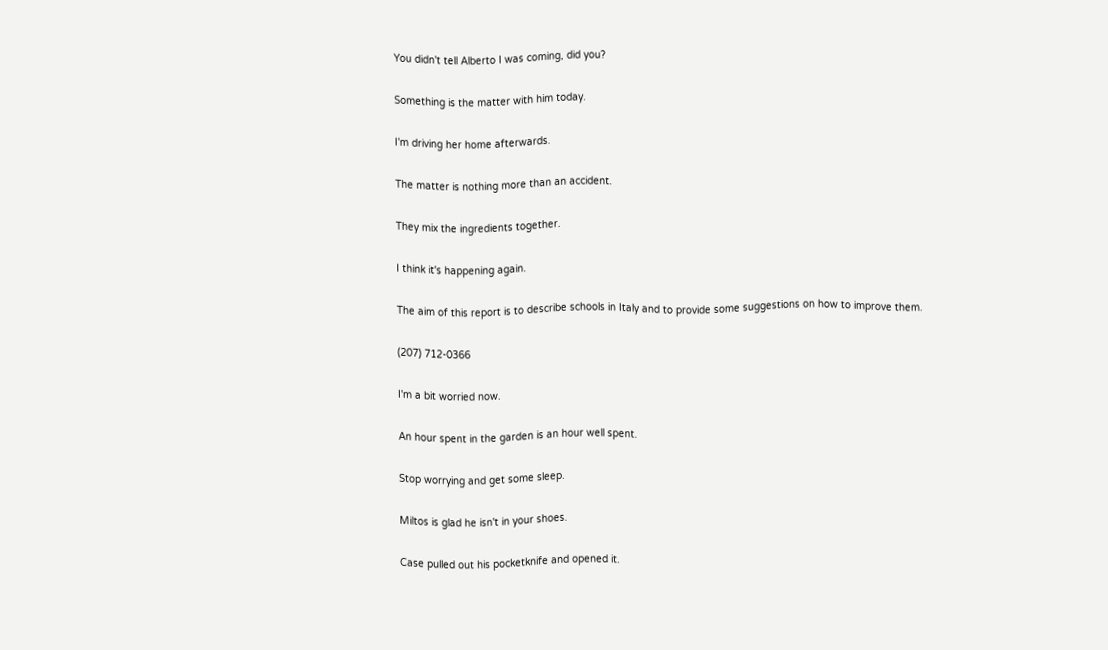You didn't tell Alberto I was coming, did you?

Something is the matter with him today.

I'm driving her home afterwards.

The matter is nothing more than an accident.

They mix the ingredients together.

I think it's happening again.

The aim of this report is to describe schools in Italy and to provide some suggestions on how to improve them.

(207) 712-0366

I'm a bit worried now.

An hour spent in the garden is an hour well spent.

Stop worrying and get some sleep.

Miltos is glad he isn't in your shoes.

Case pulled out his pocketknife and opened it.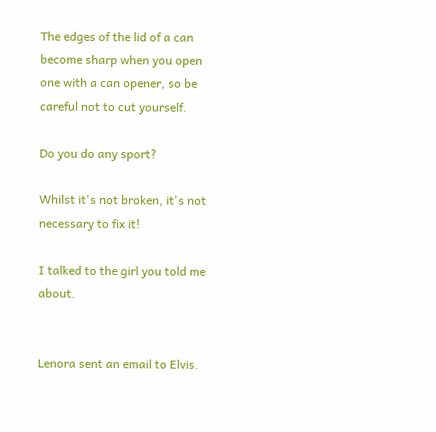The edges of the lid of a can become sharp when you open one with a can opener, so be careful not to cut yourself.

Do you do any sport?

Whilst it's not broken, it's not necessary to fix it!

I talked to the girl you told me about.


Lenora sent an email to Elvis.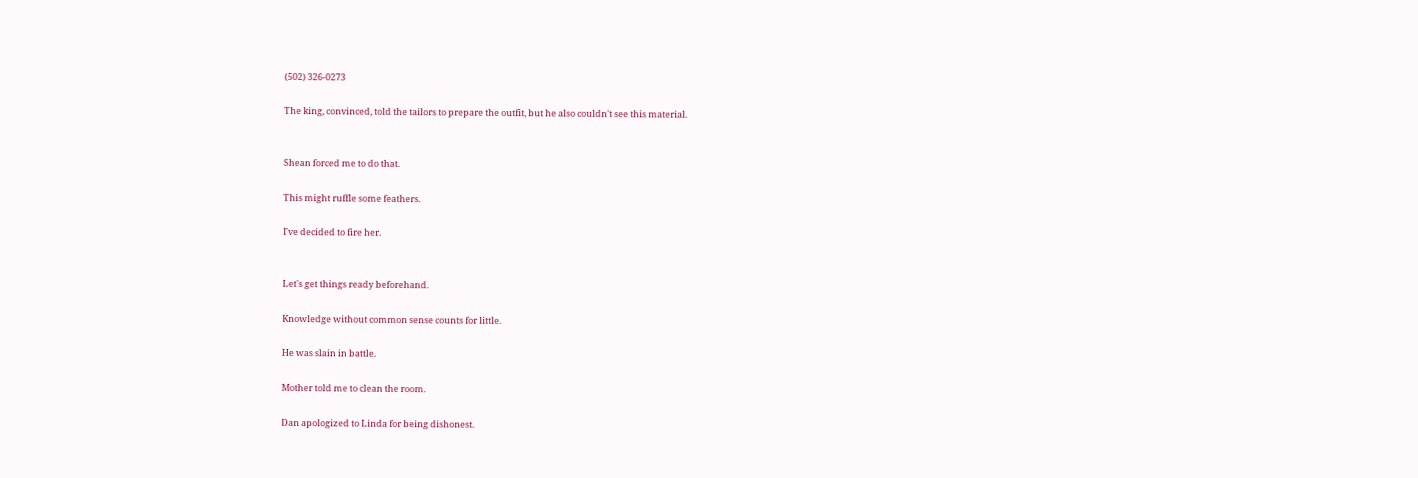(502) 326-0273

The king, convinced, told the tailors to prepare the outfit, but he also couldn't see this material.


Shean forced me to do that.

This might ruffle some feathers.

I've decided to fire her.


Let's get things ready beforehand.

Knowledge without common sense counts for little.

He was slain in battle.

Mother told me to clean the room.

Dan apologized to Linda for being dishonest.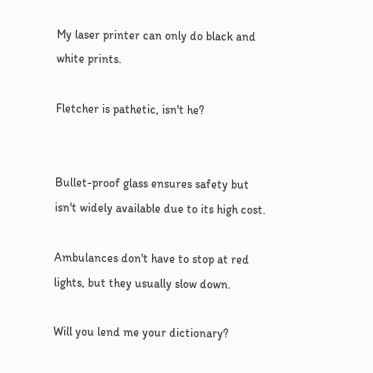My laser printer can only do black and white prints.

Fletcher is pathetic, isn't he?


Bullet-proof glass ensures safety but isn't widely available due to its high cost.

Ambulances don't have to stop at red lights, but they usually slow down.

Will you lend me your dictionary?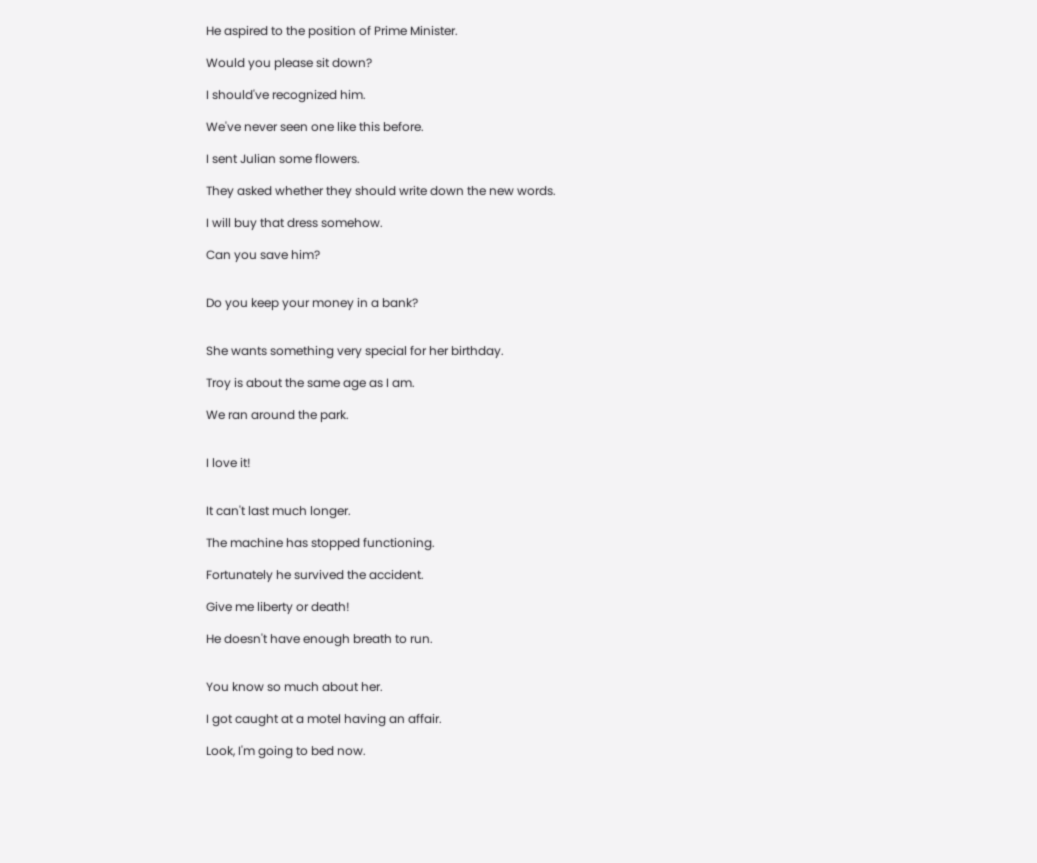He aspired to the position of Prime Minister.

Would you please sit down?

I should've recognized him.

We've never seen one like this before.

I sent Julian some flowers.

They asked whether they should write down the new words.

I will buy that dress somehow.

Can you save him?


Do you keep your money in a bank?


She wants something very special for her birthday.

Troy is about the same age as I am.

We ran around the park.


I love it!


It can't last much longer.

The machine has stopped functioning.

Fortunately he survived the accident.

Give me liberty or death!

He doesn't have enough breath to run.


You know so much about her.

I got caught at a motel having an affair.

Look, I'm going to bed now.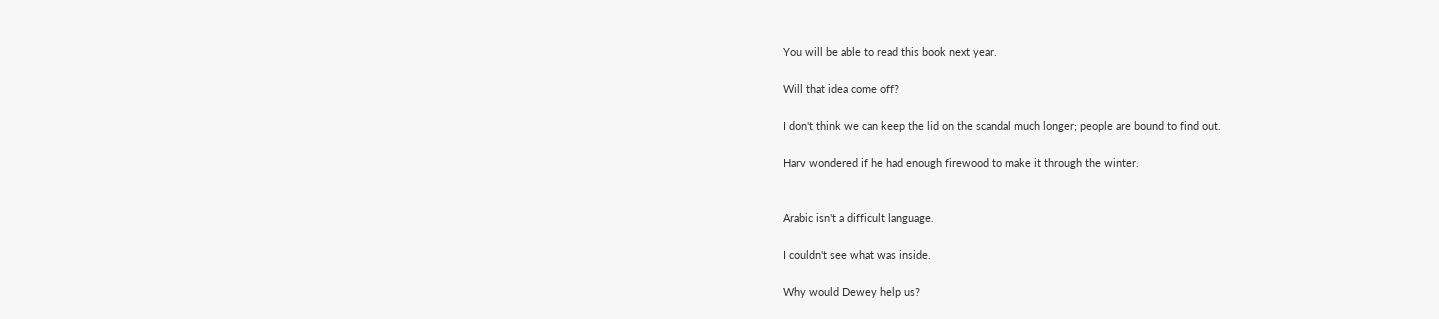You will be able to read this book next year.

Will that idea come off?

I don't think we can keep the lid on the scandal much longer; people are bound to find out.

Harv wondered if he had enough firewood to make it through the winter.


Arabic isn't a difficult language.

I couldn't see what was inside.

Why would Dewey help us?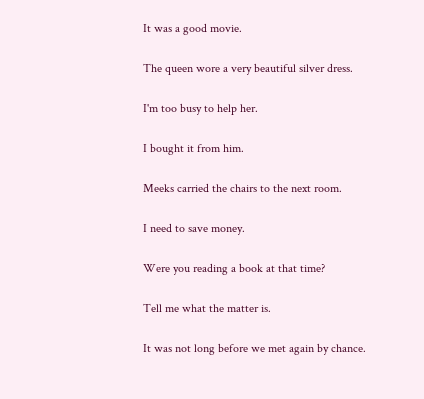It was a good movie.

The queen wore a very beautiful silver dress.

I'm too busy to help her.

I bought it from him.

Meeks carried the chairs to the next room.

I need to save money.

Were you reading a book at that time?

Tell me what the matter is.

It was not long before we met again by chance.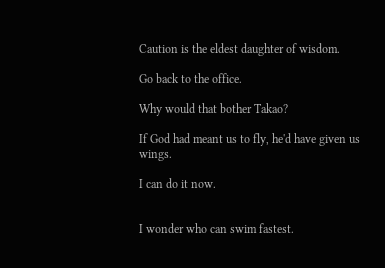Caution is the eldest daughter of wisdom.

Go back to the office.

Why would that bother Takao?

If God had meant us to fly, he'd have given us wings.

I can do it now.


I wonder who can swim fastest.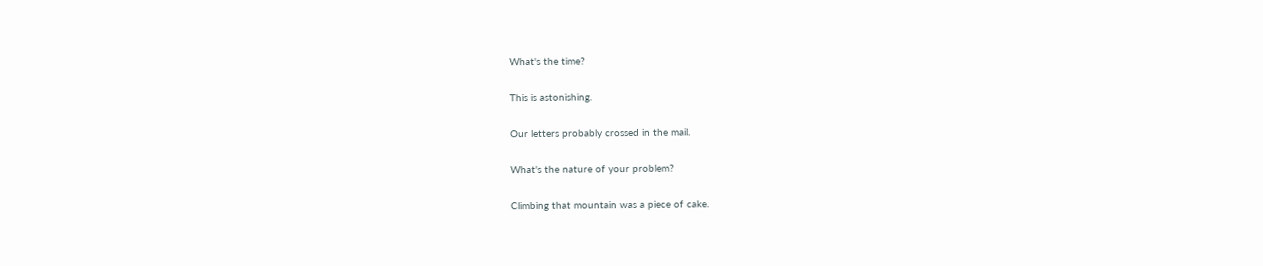What's the time?

This is astonishing.

Our letters probably crossed in the mail.

What's the nature of your problem?

Climbing that mountain was a piece of cake.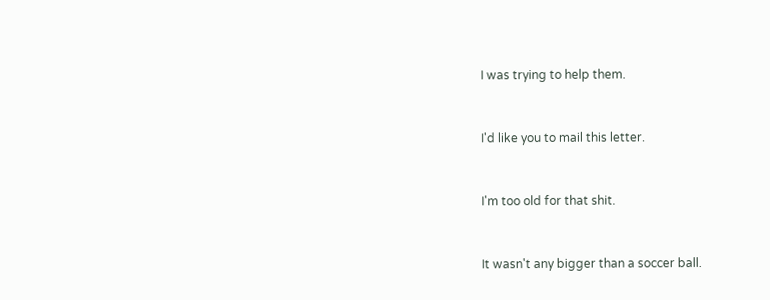I was trying to help them.


I'd like you to mail this letter.


I'm too old for that shit.


It wasn't any bigger than a soccer ball.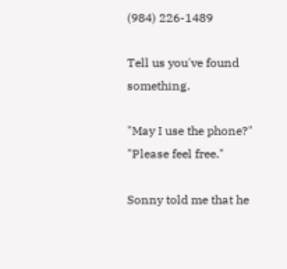(984) 226-1489

Tell us you've found something.

"May I use the phone?" "Please feel free."

Sonny told me that he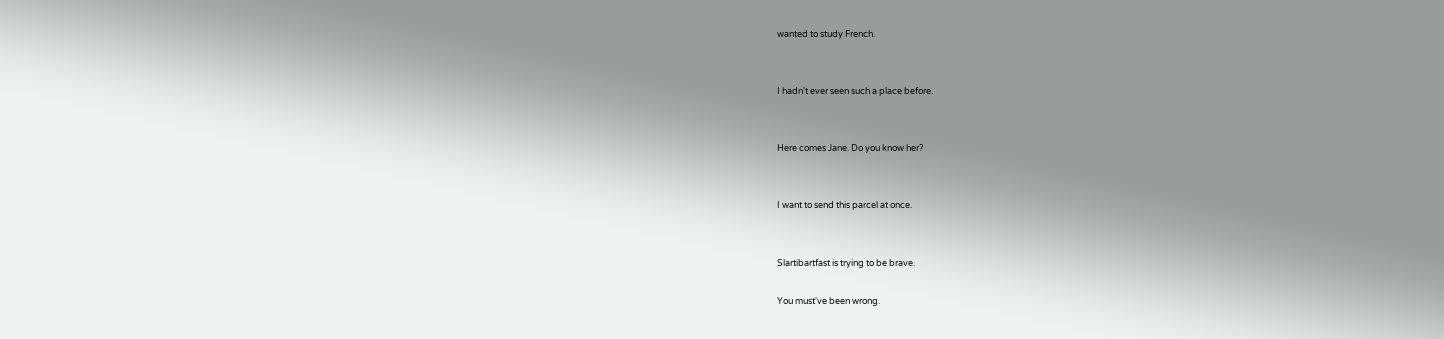wanted to study French.


I hadn't ever seen such a place before.


Here comes Jane. Do you know her?


I want to send this parcel at once.


Slartibartfast is trying to be brave.

You must've been wrong.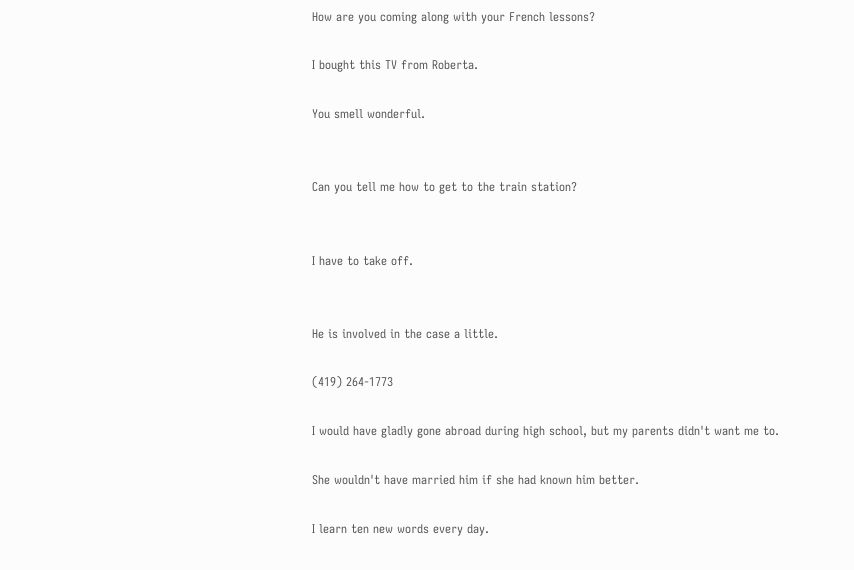How are you coming along with your French lessons?

I bought this TV from Roberta.

You smell wonderful.


Can you tell me how to get to the train station?


I have to take off.


He is involved in the case a little.

(419) 264-1773

I would have gladly gone abroad during high school, but my parents didn't want me to.

She wouldn't have married him if she had known him better.

I learn ten new words every day.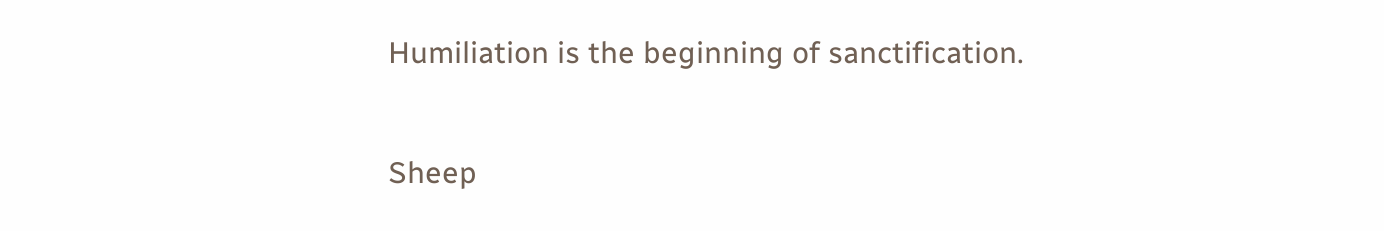Humiliation is the beginning of sanctification.

Sheep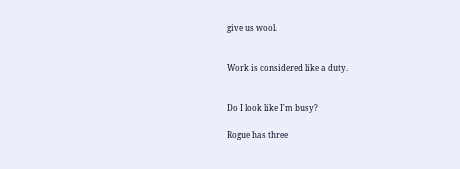give us wool.


Work is considered like a duty.


Do I look like I'm busy?

Rogue has three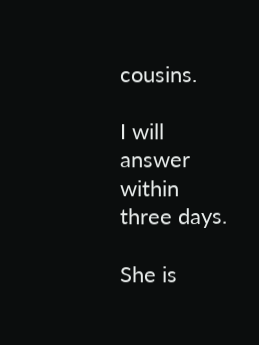cousins.

I will answer within three days.

She is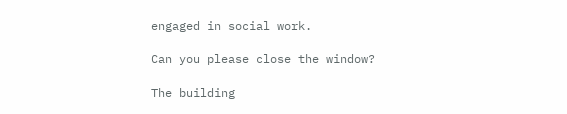engaged in social work.

Can you please close the window?

The building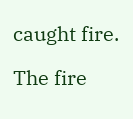caught fire.

The fire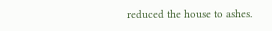reduced the house to ashes.